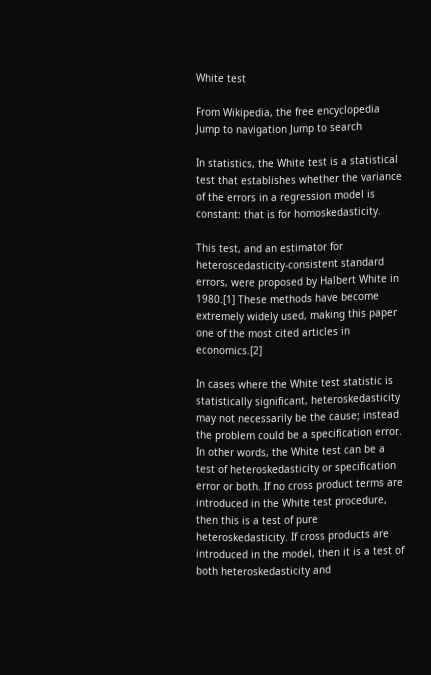White test

From Wikipedia, the free encyclopedia
Jump to navigation Jump to search

In statistics, the White test is a statistical test that establishes whether the variance of the errors in a regression model is constant: that is for homoskedasticity.

This test, and an estimator for heteroscedasticity-consistent standard errors, were proposed by Halbert White in 1980.[1] These methods have become extremely widely used, making this paper one of the most cited articles in economics.[2]

In cases where the White test statistic is statistically significant, heteroskedasticity may not necessarily be the cause; instead the problem could be a specification error. In other words, the White test can be a test of heteroskedasticity or specification error or both. If no cross product terms are introduced in the White test procedure, then this is a test of pure heteroskedasticity. If cross products are introduced in the model, then it is a test of both heteroskedasticity and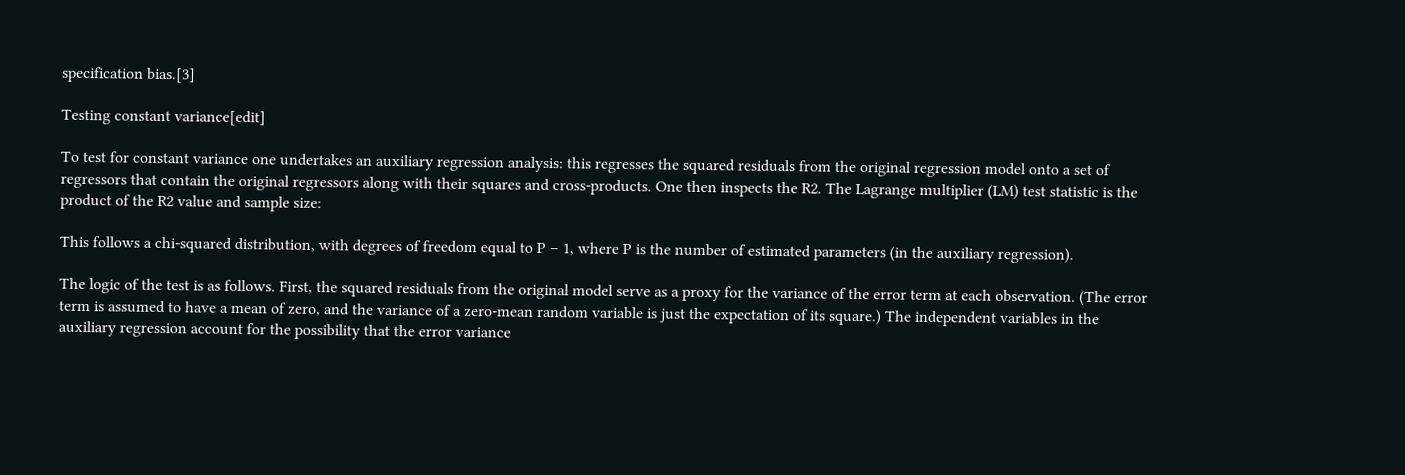specification bias.[3]

Testing constant variance[edit]

To test for constant variance one undertakes an auxiliary regression analysis: this regresses the squared residuals from the original regression model onto a set of regressors that contain the original regressors along with their squares and cross-products. One then inspects the R2. The Lagrange multiplier (LM) test statistic is the product of the R2 value and sample size:

This follows a chi-squared distribution, with degrees of freedom equal to P − 1, where P is the number of estimated parameters (in the auxiliary regression).

The logic of the test is as follows. First, the squared residuals from the original model serve as a proxy for the variance of the error term at each observation. (The error term is assumed to have a mean of zero, and the variance of a zero-mean random variable is just the expectation of its square.) The independent variables in the auxiliary regression account for the possibility that the error variance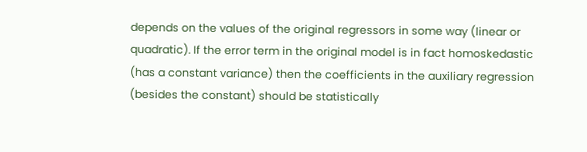depends on the values of the original regressors in some way (linear or quadratic). If the error term in the original model is in fact homoskedastic (has a constant variance) then the coefficients in the auxiliary regression (besides the constant) should be statistically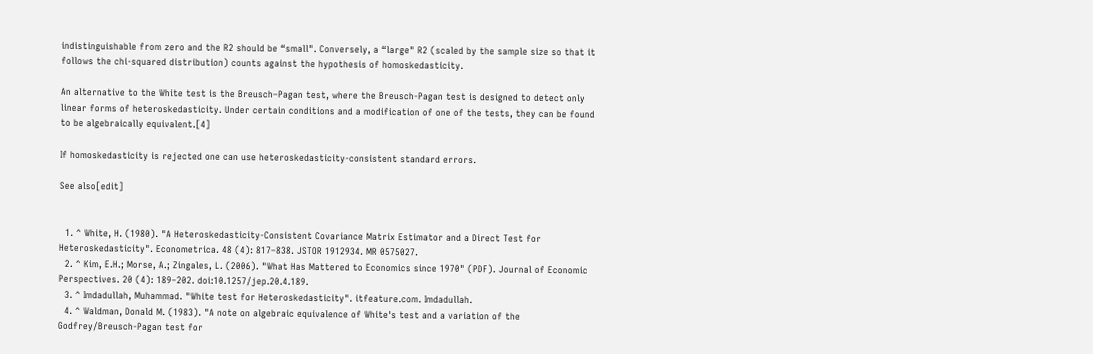indistinguishable from zero and the R2 should be “small". Conversely, a “large" R2 (scaled by the sample size so that it follows the chi-squared distribution) counts against the hypothesis of homoskedasticity.

An alternative to the White test is the Breusch–Pagan test, where the Breusch-Pagan test is designed to detect only linear forms of heteroskedasticity. Under certain conditions and a modification of one of the tests, they can be found to be algebraically equivalent.[4]

If homoskedasticity is rejected one can use heteroskedasticity-consistent standard errors.

See also[edit]


  1. ^ White, H. (1980). "A Heteroskedasticity-Consistent Covariance Matrix Estimator and a Direct Test for Heteroskedasticity". Econometrica. 48 (4): 817–838. JSTOR 1912934. MR 0575027.
  2. ^ Kim, E.H.; Morse, A.; Zingales, L. (2006). "What Has Mattered to Economics since 1970" (PDF). Journal of Economic Perspectives. 20 (4): 189–202. doi:10.1257/jep.20.4.189.
  3. ^ Imdadullah, Muhammad. "White test for Heteroskedasticity". itfeature.com. Imdadullah.
  4. ^ Waldman, Donald M. (1983). "A note on algebraic equivalence of White's test and a variation of the Godfrey/Breusch-Pagan test for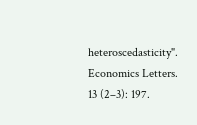heteroscedasticity". Economics Letters. 13 (2–3): 197.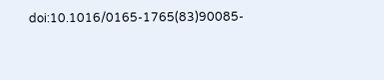doi:10.1016/0165-1765(83)90085-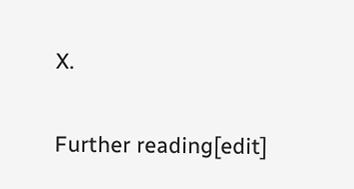X.

Further reading[edit]